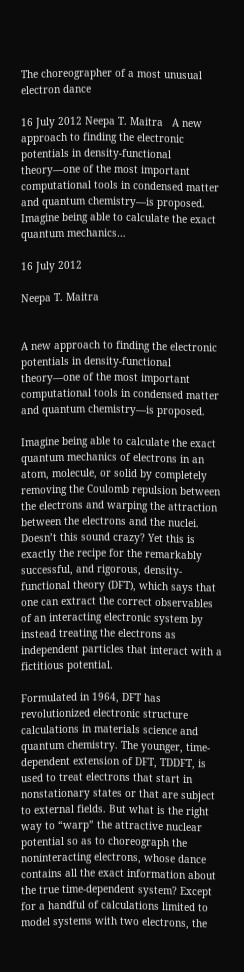The choreographer of a most unusual electron dance

16 July 2012 Neepa T. Maitra   A new approach to finding the electronic potentials in density-functional theory—one of the most important computational tools in condensed matter and quantum chemistry—is proposed. Imagine being able to calculate the exact quantum mechanics…

16 July 2012

Neepa T. Maitra


A new approach to finding the electronic potentials in density-functional theory—one of the most important computational tools in condensed matter and quantum chemistry—is proposed.

Imagine being able to calculate the exact quantum mechanics of electrons in an atom, molecule, or solid by completely removing the Coulomb repulsion between the electrons and warping the attraction between the electrons and the nuclei. Doesn’t this sound crazy? Yet this is exactly the recipe for the remarkably successful, and rigorous, density-functional theory (DFT), which says that one can extract the correct observables of an interacting electronic system by instead treating the electrons as independent particles that interact with a fictitious potential.

Formulated in 1964, DFT has revolutionized electronic structure calculations in materials science and quantum chemistry. The younger, time-dependent extension of DFT, TDDFT, is used to treat electrons that start in nonstationary states or that are subject to external fields. But what is the right way to “warp” the attractive nuclear potential so as to choreograph the noninteracting electrons, whose dance contains all the exact information about the true time-dependent system? Except for a handful of calculations limited to model systems with two electrons, the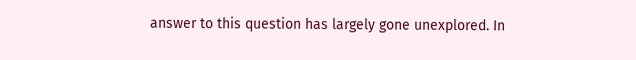answer to this question has largely gone unexplored. In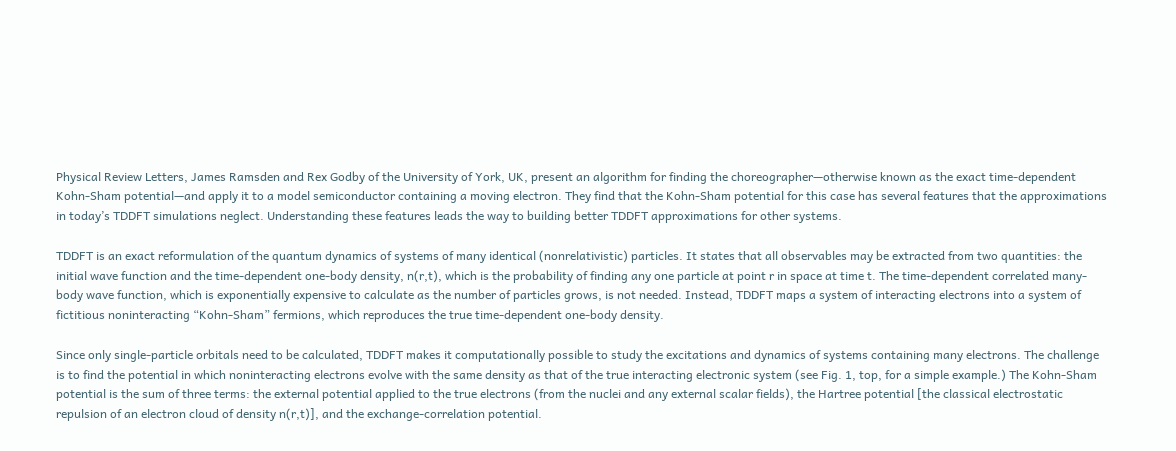Physical Review Letters, James Ramsden and Rex Godby of the University of York, UK, present an algorithm for finding the choreographer—otherwise known as the exact time-dependent Kohn-Sham potential—and apply it to a model semiconductor containing a moving electron. They find that the Kohn-Sham potential for this case has several features that the approximations in today’s TDDFT simulations neglect. Understanding these features leads the way to building better TDDFT approximations for other systems.

TDDFT is an exact reformulation of the quantum dynamics of systems of many identical (nonrelativistic) particles. It states that all observables may be extracted from two quantities: the initial wave function and the time-dependent one-body density, n(r,t), which is the probability of finding any one particle at point r in space at time t. The time-dependent correlated many-body wave function, which is exponentially expensive to calculate as the number of particles grows, is not needed. Instead, TDDFT maps a system of interacting electrons into a system of fictitious noninteracting “Kohn-Sham” fermions, which reproduces the true time-dependent one-body density.

Since only single-particle orbitals need to be calculated, TDDFT makes it computationally possible to study the excitations and dynamics of systems containing many electrons. The challenge is to find the potential in which noninteracting electrons evolve with the same density as that of the true interacting electronic system (see Fig. 1, top, for a simple example.) The Kohn-Sham potential is the sum of three terms: the external potential applied to the true electrons (from the nuclei and any external scalar fields), the Hartree potential [the classical electrostatic repulsion of an electron cloud of density n(r,t)], and the exchange-correlation potential.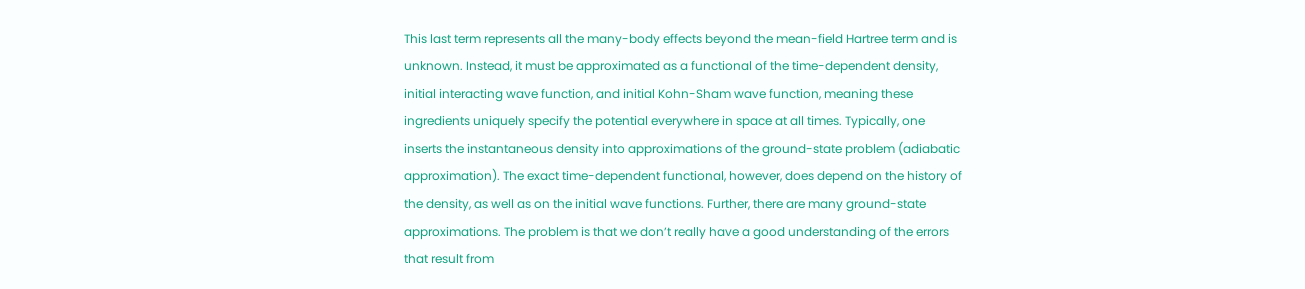This last term represents all the many-body effects beyond the mean-field Hartree term and is unknown. Instead, it must be approximated as a functional of the time-dependent density, initial interacting wave function, and initial Kohn-Sham wave function, meaning these ingredients uniquely specify the potential everywhere in space at all times. Typically, one inserts the instantaneous density into approximations of the ground-state problem (adiabatic approximation). The exact time-dependent functional, however, does depend on the history of the density, as well as on the initial wave functions. Further, there are many ground-state approximations. The problem is that we don’t really have a good understanding of the errors that result from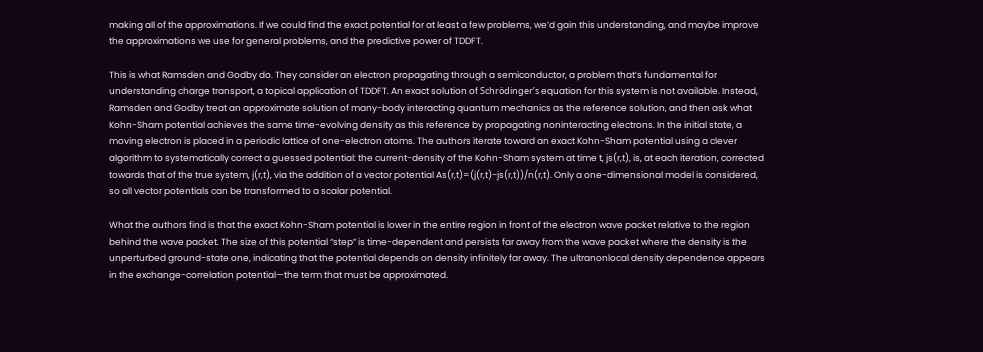making all of the approximations. If we could find the exact potential for at least a few problems, we’d gain this understanding, and maybe improve the approximations we use for general problems, and the predictive power of TDDFT.

This is what Ramsden and Godby do. They consider an electron propagating through a semiconductor, a problem that’s fundamental for understanding charge transport, a topical application of TDDFT. An exact solution of Schrödinger’s equation for this system is not available. Instead, Ramsden and Godby treat an approximate solution of many-body interacting quantum mechanics as the reference solution, and then ask what Kohn-Sham potential achieves the same time-evolving density as this reference by propagating noninteracting electrons. In the initial state, a moving electron is placed in a periodic lattice of one-electron atoms. The authors iterate toward an exact Kohn-Sham potential using a clever algorithm to systematically correct a guessed potential: the current-density of the Kohn-Sham system at time t, js(r,t), is, at each iteration, corrected towards that of the true system, j(r,t), via the addition of a vector potential As(r,t)=(j(r,t)−js(r,t))/n(r,t). Only a one-dimensional model is considered, so all vector potentials can be transformed to a scalar potential.

What the authors find is that the exact Kohn-Sham potential is lower in the entire region in front of the electron wave packet relative to the region behind the wave packet. The size of this potential “step” is time-dependent and persists far away from the wave packet where the density is the unperturbed ground-state one, indicating that the potential depends on density infinitely far away. The ultranonlocal density dependence appears in the exchange-correlation potential—the term that must be approximated.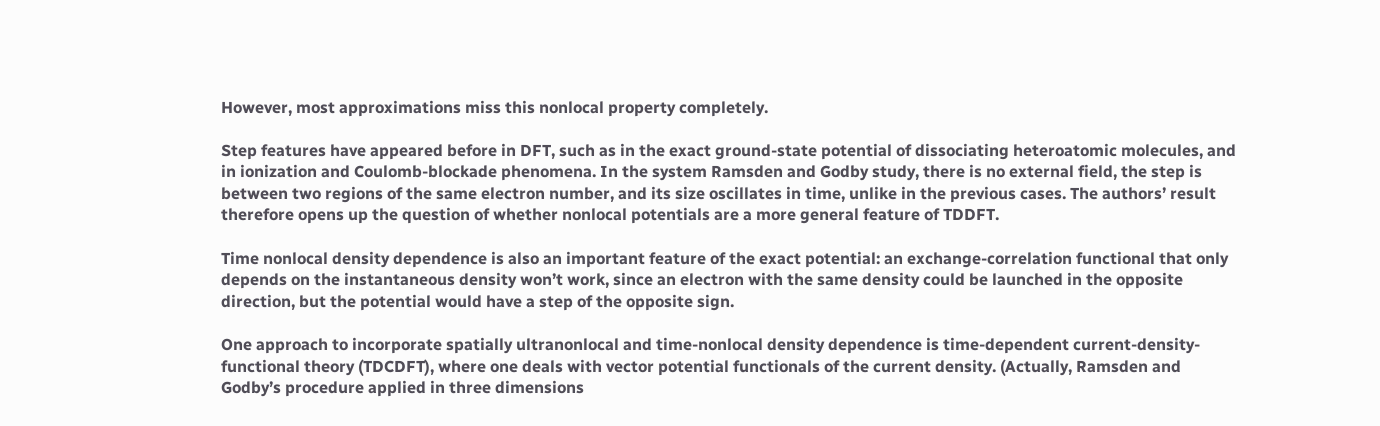However, most approximations miss this nonlocal property completely.

Step features have appeared before in DFT, such as in the exact ground-state potential of dissociating heteroatomic molecules, and in ionization and Coulomb-blockade phenomena. In the system Ramsden and Godby study, there is no external field, the step is between two regions of the same electron number, and its size oscillates in time, unlike in the previous cases. The authors’ result therefore opens up the question of whether nonlocal potentials are a more general feature of TDDFT.

Time nonlocal density dependence is also an important feature of the exact potential: an exchange-correlation functional that only depends on the instantaneous density won’t work, since an electron with the same density could be launched in the opposite direction, but the potential would have a step of the opposite sign.

One approach to incorporate spatially ultranonlocal and time-nonlocal density dependence is time-dependent current-density-functional theory (TDCDFT), where one deals with vector potential functionals of the current density. (Actually, Ramsden and Godby’s procedure applied in three dimensions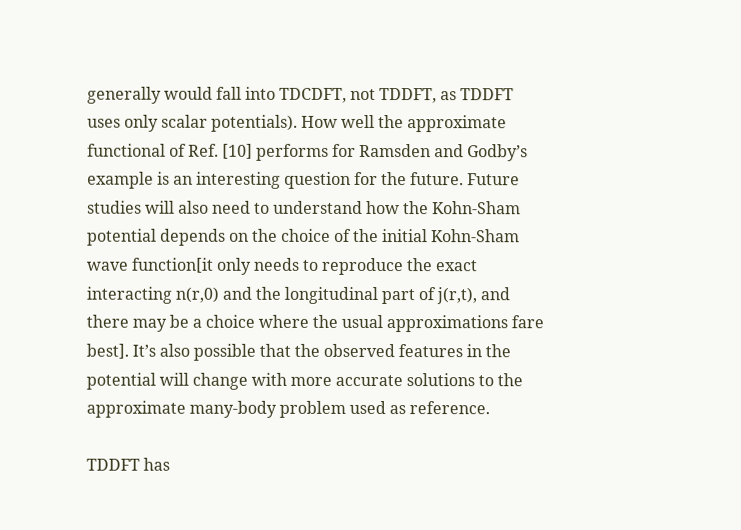generally would fall into TDCDFT, not TDDFT, as TDDFT uses only scalar potentials). How well the approximate functional of Ref. [10] performs for Ramsden and Godby’s example is an interesting question for the future. Future studies will also need to understand how the Kohn-Sham potential depends on the choice of the initial Kohn-Sham wave function[it only needs to reproduce the exact interacting n(r,0) and the longitudinal part of j(r,t), and there may be a choice where the usual approximations fare best]. It’s also possible that the observed features in the potential will change with more accurate solutions to the approximate many-body problem used as reference.

TDDFT has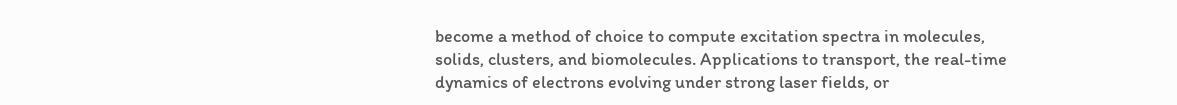become a method of choice to compute excitation spectra in molecules, solids, clusters, and biomolecules. Applications to transport, the real-time dynamics of electrons evolving under strong laser fields, or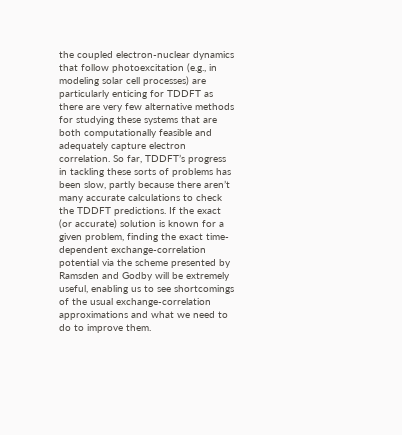the coupled electron-nuclear dynamics that follow photoexcitation (e.g., in modeling solar cell processes) are particularly enticing for TDDFT as there are very few alternative methods for studying these systems that are both computationally feasible and adequately capture electron correlation. So far, TDDFT’s progress in tackling these sorts of problems has been slow, partly because there aren’t many accurate calculations to check the TDDFT predictions. If the exact (or accurate) solution is known for a given problem, finding the exact time-dependent exchange-correlation potential via the scheme presented by Ramsden and Godby will be extremely useful, enabling us to see shortcomings of the usual exchange-correlation approximations and what we need to do to improve them.